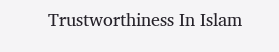Trustworthiness In Islam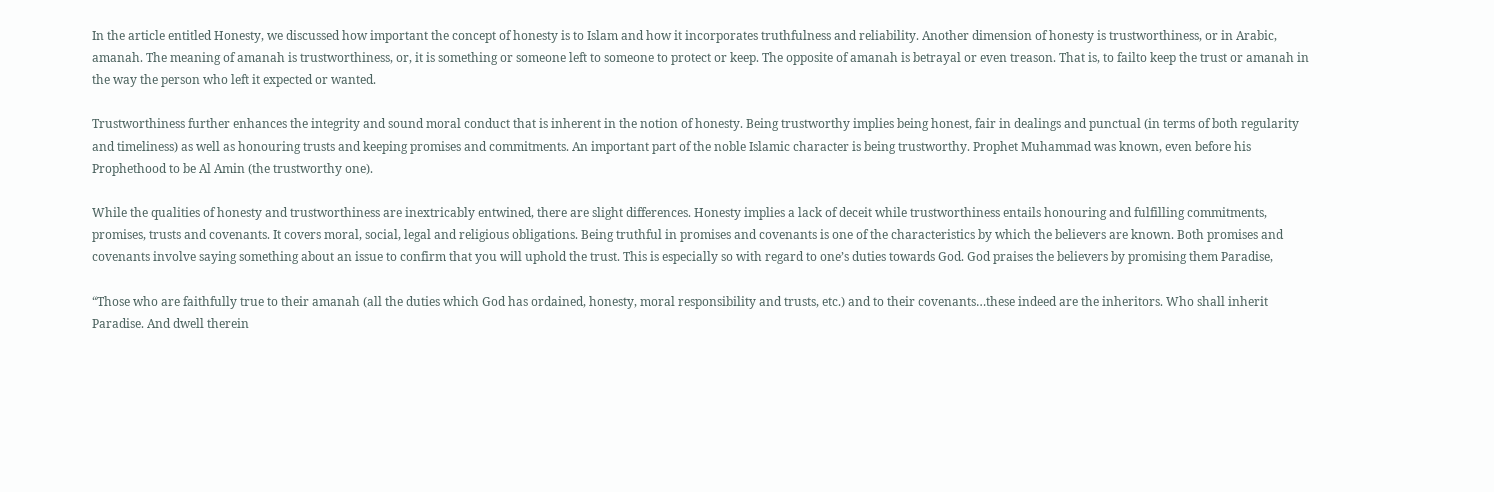In the article entitled Honesty, we discussed how important the concept of honesty is to Islam and how it incorporates truthfulness and reliability. Another dimension of honesty is trustworthiness, or in Arabic, amanah. The meaning of amanah is trustworthiness, or, it is something or someone left to someone to protect or keep. The opposite of amanah is betrayal or even treason. That is, to failto keep the trust or amanah in the way the person who left it expected or wanted.

Trustworthiness further enhances the integrity and sound moral conduct that is inherent in the notion of honesty. Being trustworthy implies being honest, fair in dealings and punctual (in terms of both regularity and timeliness) as well as honouring trusts and keeping promises and commitments. An important part of the noble Islamic character is being trustworthy. Prophet Muhammad was known, even before his Prophethood to be Al Amin (the trustworthy one).

While the qualities of honesty and trustworthiness are inextricably entwined, there are slight differences. Honesty implies a lack of deceit while trustworthiness entails honouring and fulfilling commitments, promises, trusts and covenants. It covers moral, social, legal and religious obligations. Being truthful in promises and covenants is one of the characteristics by which the believers are known. Both promises and covenants involve saying something about an issue to confirm that you will uphold the trust. This is especially so with regard to one’s duties towards God. God praises the believers by promising them Paradise,

“Those who are faithfully true to their amanah (all the duties which God has ordained, honesty, moral responsibility and trusts, etc.) and to their covenants…these indeed are the inheritors. Who shall inherit Paradise. And dwell therein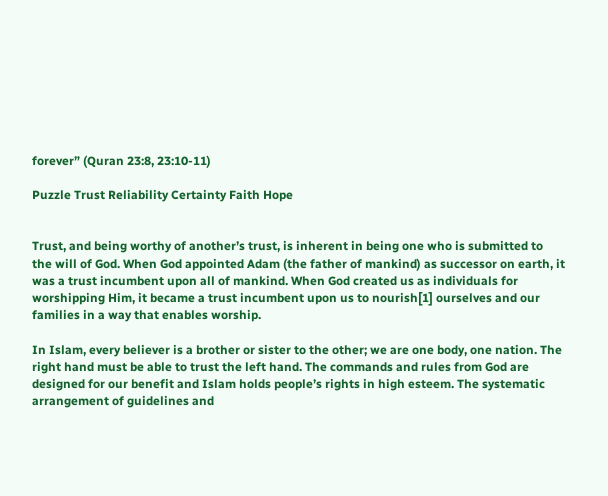forever” (Quran 23:8, 23:10-11)

Puzzle Trust Reliability Certainty Faith Hope


Trust, and being worthy of another’s trust, is inherent in being one who is submitted to the will of God. When God appointed Adam (the father of mankind) as successor on earth, it was a trust incumbent upon all of mankind. When God created us as individuals for worshipping Him, it became a trust incumbent upon us to nourish[1] ourselves and our families in a way that enables worship.

In Islam, every believer is a brother or sister to the other; we are one body, one nation. The right hand must be able to trust the left hand. The commands and rules from God are designed for our benefit and Islam holds people’s rights in high esteem. The systematic arrangement of guidelines and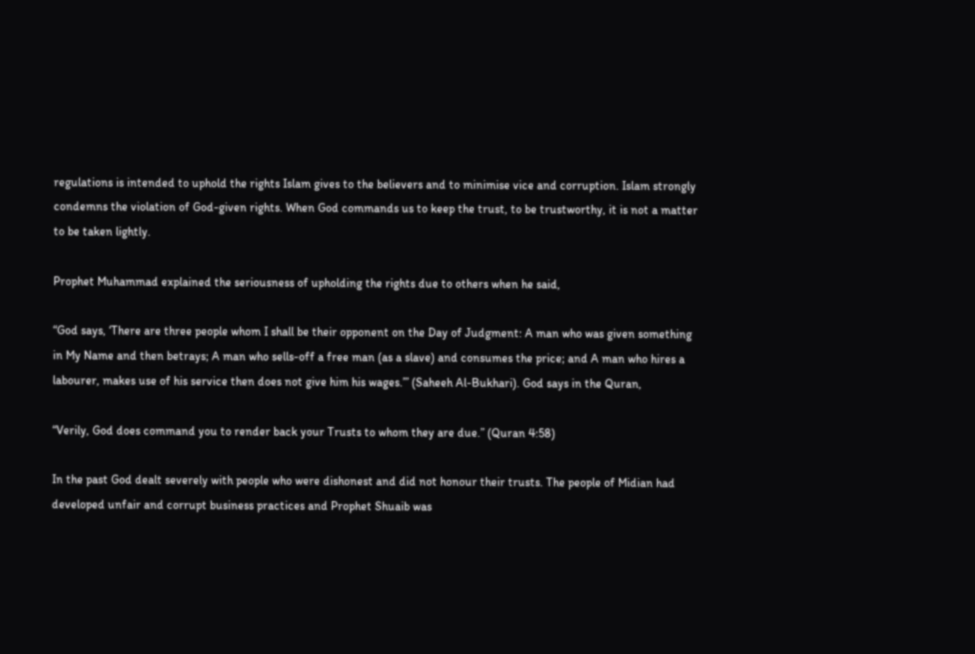regulations is intended to uphold the rights Islam gives to the believers and to minimise vice and corruption. Islam strongly condemns the violation of God-given rights. When God commands us to keep the trust, to be trustworthy, it is not a matter to be taken lightly.

Prophet Muhammad explained the seriousness of upholding the rights due to others when he said,

“God says, ‘There are three people whom I shall be their opponent on the Day of Judgment: A man who was given something in My Name and then betrays; A man who sells-off a free man (as a slave) and consumes the price; and A man who hires a labourer, makes use of his service then does not give him his wages.’” (Saheeh Al-Bukhari). God says in the Quran,

“Verily, God does command you to render back your Trusts to whom they are due.” (Quran 4:58)

In the past God dealt severely with people who were dishonest and did not honour their trusts. The people of Midian had developed unfair and corrupt business practices and Prophet Shuaib was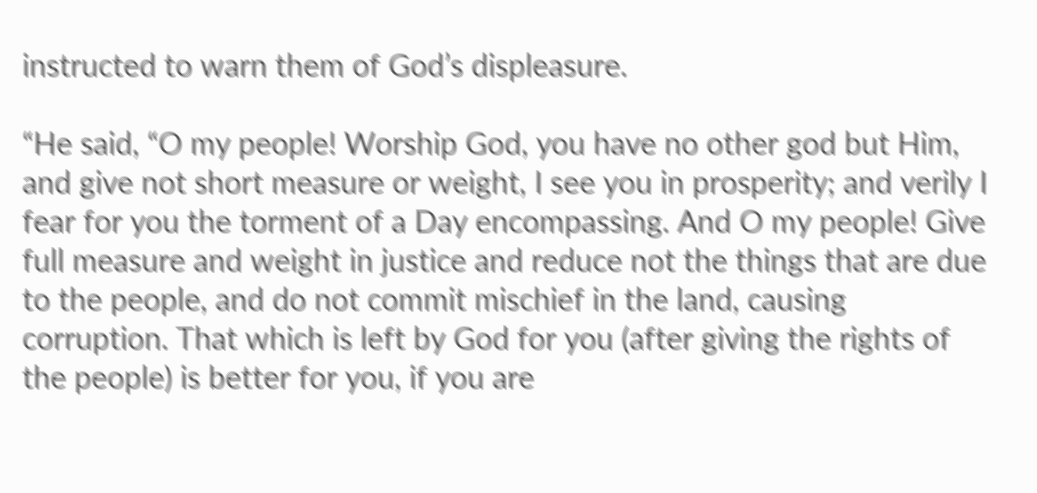instructed to warn them of God’s displeasure.

“He said, “O my people! Worship God, you have no other god but Him, and give not short measure or weight, I see you in prosperity; and verily I fear for you the torment of a Day encompassing. And O my people! Give full measure and weight in justice and reduce not the things that are due to the people, and do not commit mischief in the land, causing corruption. That which is left by God for you (after giving the rights of the people) is better for you, if you are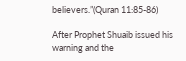believers.”(Quran 11:85-86)

After Prophet Shuaib issued his warning and the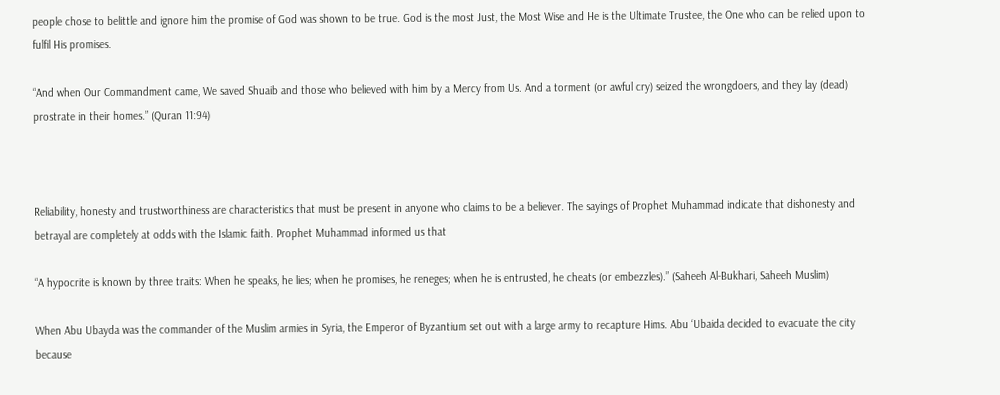people chose to belittle and ignore him the promise of God was shown to be true. God is the most Just, the Most Wise and He is the Ultimate Trustee, the One who can be relied upon to fulfil His promises.

“And when Our Commandment came, We saved Shuaib and those who believed with him by a Mercy from Us. And a torment (or awful cry) seized the wrongdoers, and they lay (dead) prostrate in their homes.” (Quran 11:94)



Reliability, honesty and trustworthiness are characteristics that must be present in anyone who claims to be a believer. The sayings of Prophet Muhammad indicate that dishonesty and betrayal are completely at odds with the Islamic faith. Prophet Muhammad informed us that

“A hypocrite is known by three traits: When he speaks, he lies; when he promises, he reneges; when he is entrusted, he cheats (or embezzles).” (Saheeh Al-Bukhari, Saheeh Muslim)

When Abu Ubayda was the commander of the Muslim armies in Syria, the Emperor of Byzantium set out with a large army to recapture Hims. Abu ‘Ubaida decided to evacuate the city because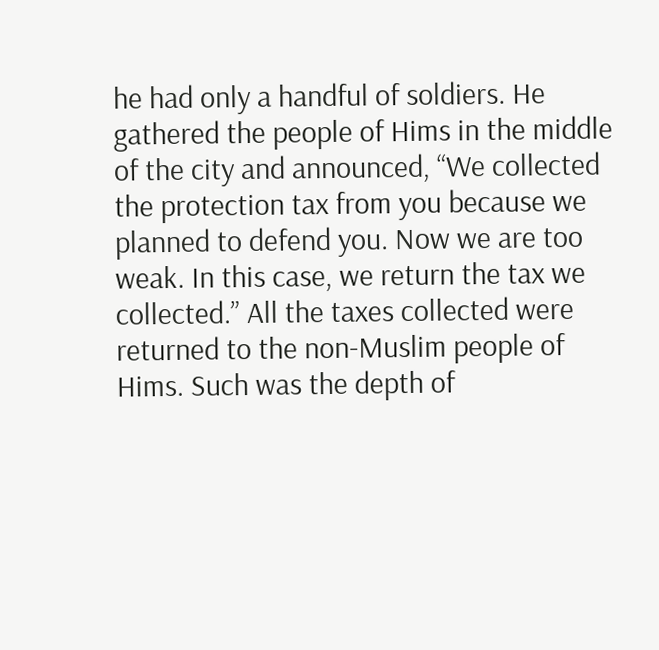he had only a handful of soldiers. He gathered the people of Hims in the middle of the city and announced, “We collected the protection tax from you because we planned to defend you. Now we are too weak. In this case, we return the tax we collected.” All the taxes collected were returned to the non-Muslim people of Hims. Such was the depth of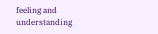feeling and understanding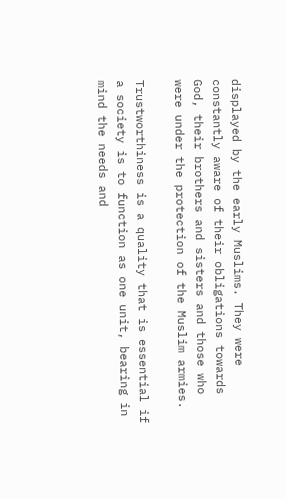displayed by the early Muslims. They were constantly aware of their obligations towards God, their brothers and sisters and those who were under the protection of the Muslim armies.

Trustworthiness is a quality that is essential if a society is to function as one unit, bearing in mind the needs and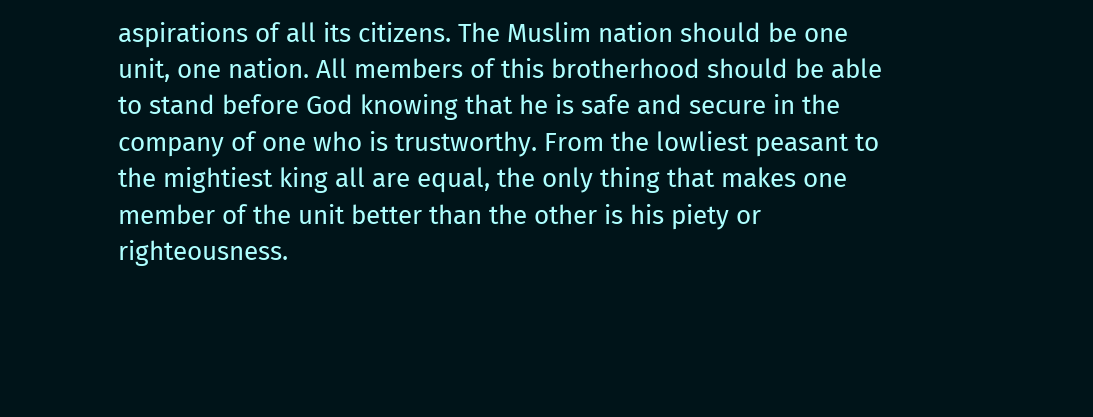aspirations of all its citizens. The Muslim nation should be one unit, one nation. All members of this brotherhood should be able to stand before God knowing that he is safe and secure in the company of one who is trustworthy. From the lowliest peasant to the mightiest king all are equal, the only thing that makes one member of the unit better than the other is his piety or righteousness.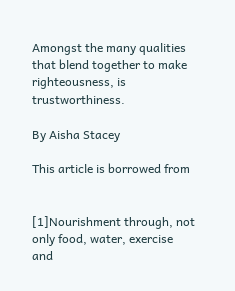Amongst the many qualities that blend together to make righteousness, is trustworthiness.

By Aisha Stacey

This article is borrowed from


[1]Nourishment through, not only food, water, exercise and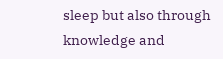sleep but also through knowledge and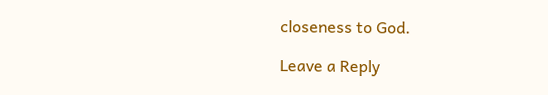closeness to God.

Leave a Reply